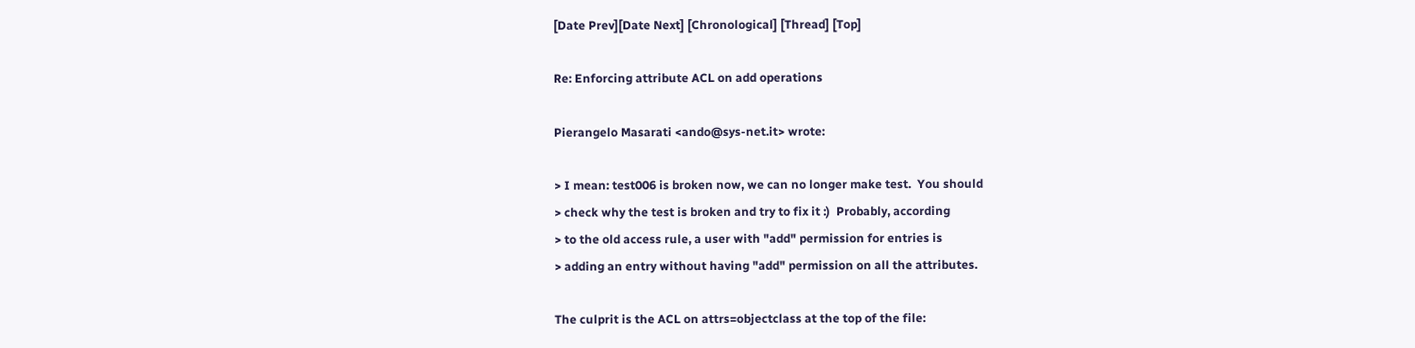[Date Prev][Date Next] [Chronological] [Thread] [Top]

Re: Enforcing attribute ACL on add operations

Pierangelo Masarati <ando@sys-net.it> wrote:

> I mean: test006 is broken now, we can no longer make test.  You should
> check why the test is broken and try to fix it :)  Probably, according
> to the old access rule, a user with "add" permission for entries is
> adding an entry without having "add" permission on all the attributes.

The culprit is the ACL on attrs=objectclass at the top of the file: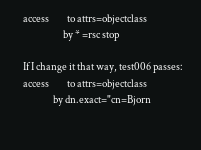access         to attrs=objectclass
                    by * =rsc stop

If I change it that way, test006 passes:
access         to attrs=objectclass
               by dn.exact="cn=Bjorn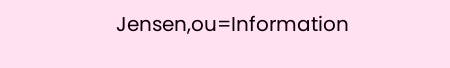Jensen,ou=Information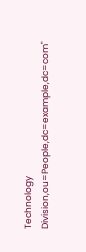Technology
Division,ou=People,dc=example,dc=com"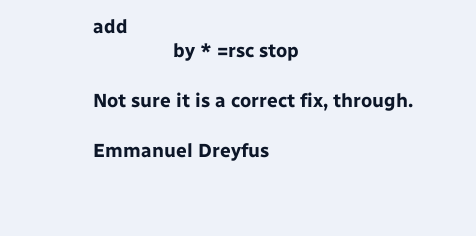add
                by * =rsc stop

Not sure it is a correct fix, through.

Emmanuel Dreyfus